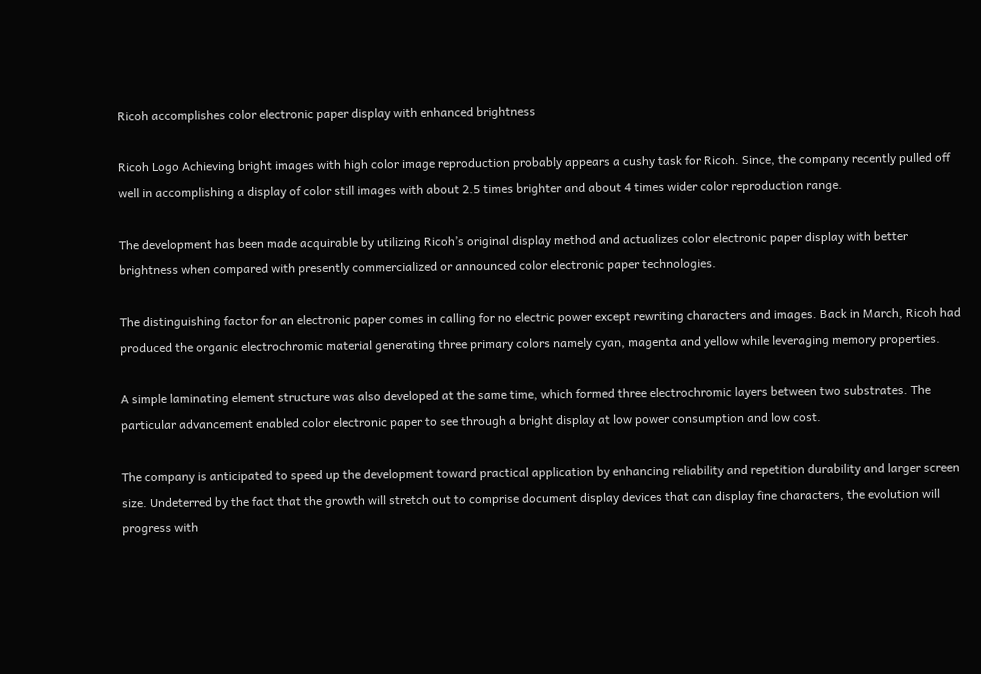Ricoh accomplishes color electronic paper display with enhanced brightness

Ricoh Logo Achieving bright images with high color image reproduction probably appears a cushy task for Ricoh. Since, the company recently pulled off well in accomplishing a display of color still images with about 2.5 times brighter and about 4 times wider color reproduction range.

The development has been made acquirable by utilizing Ricoh’s original display method and actualizes color electronic paper display with better brightness when compared with presently commercialized or announced color electronic paper technologies.

The distinguishing factor for an electronic paper comes in calling for no electric power except rewriting characters and images. Back in March, Ricoh had produced the organic electrochromic material generating three primary colors namely cyan, magenta and yellow while leveraging memory properties.

A simple laminating element structure was also developed at the same time, which formed three electrochromic layers between two substrates. The particular advancement enabled color electronic paper to see through a bright display at low power consumption and low cost.

The company is anticipated to speed up the development toward practical application by enhancing reliability and repetition durability and larger screen size. Undeterred by the fact that the growth will stretch out to comprise document display devices that can display fine characters, the evolution will progress with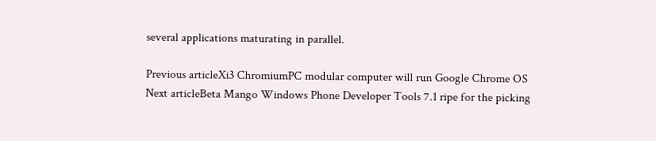several applications maturating in parallel.

Previous articleXi3 ChromiumPC modular computer will run Google Chrome OS
Next articleBeta Mango Windows Phone Developer Tools 7.1 ripe for the picking